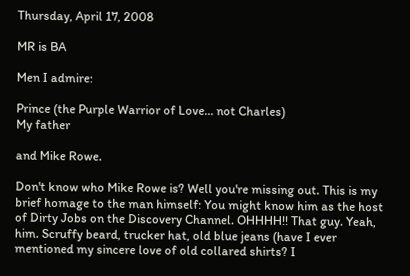Thursday, April 17, 2008

MR is BA

Men I admire:

Prince (the Purple Warrior of Love... not Charles)
My father

and Mike Rowe.

Don't know who Mike Rowe is? Well you're missing out. This is my brief homage to the man himself: You might know him as the host of Dirty Jobs on the Discovery Channel. OHHHH!! That guy. Yeah, him. Scruffy beard, trucker hat, old blue jeans (have I ever mentioned my sincere love of old collared shirts? I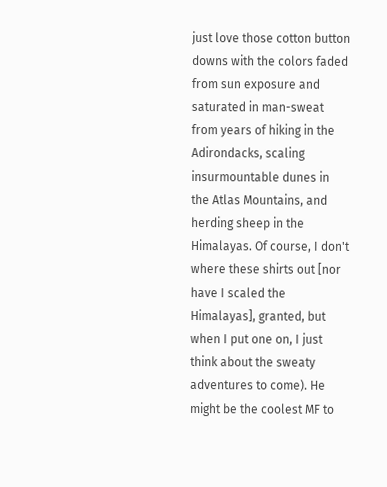just love those cotton button downs with the colors faded from sun exposure and saturated in man-sweat from years of hiking in the Adirondacks, scaling insurmountable dunes in the Atlas Mountains, and herding sheep in the Himalayas. Of course, I don't where these shirts out [nor have I scaled the Himalayas], granted, but when I put one on, I just think about the sweaty adventures to come). He might be the coolest MF to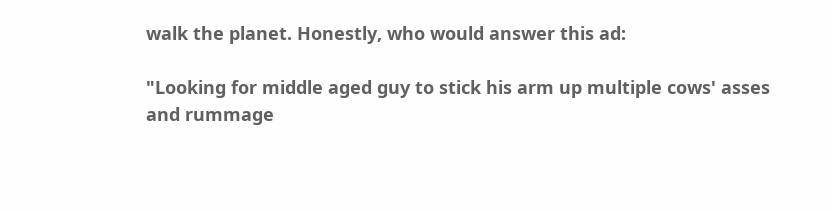walk the planet. Honestly, who would answer this ad:

"Looking for middle aged guy to stick his arm up multiple cows' asses and rummage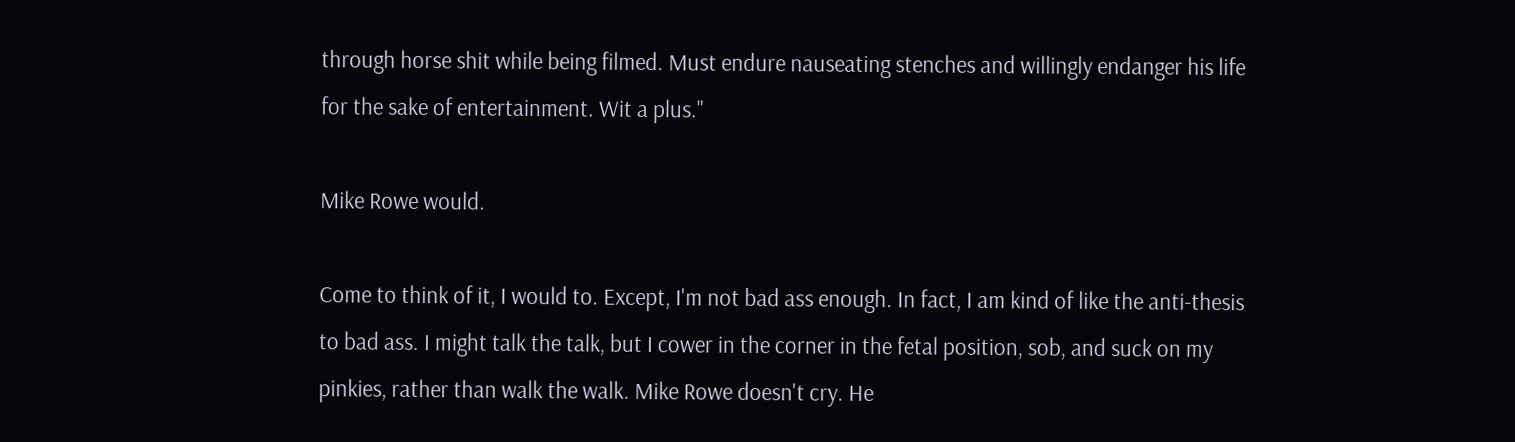through horse shit while being filmed. Must endure nauseating stenches and willingly endanger his life for the sake of entertainment. Wit a plus."

Mike Rowe would.

Come to think of it, I would to. Except, I'm not bad ass enough. In fact, I am kind of like the anti-thesis to bad ass. I might talk the talk, but I cower in the corner in the fetal position, sob, and suck on my pinkies, rather than walk the walk. Mike Rowe doesn't cry. He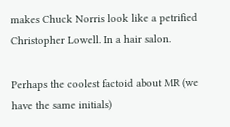makes Chuck Norris look like a petrified Christopher Lowell. In a hair salon.

Perhaps the coolest factoid about MR (we have the same initials)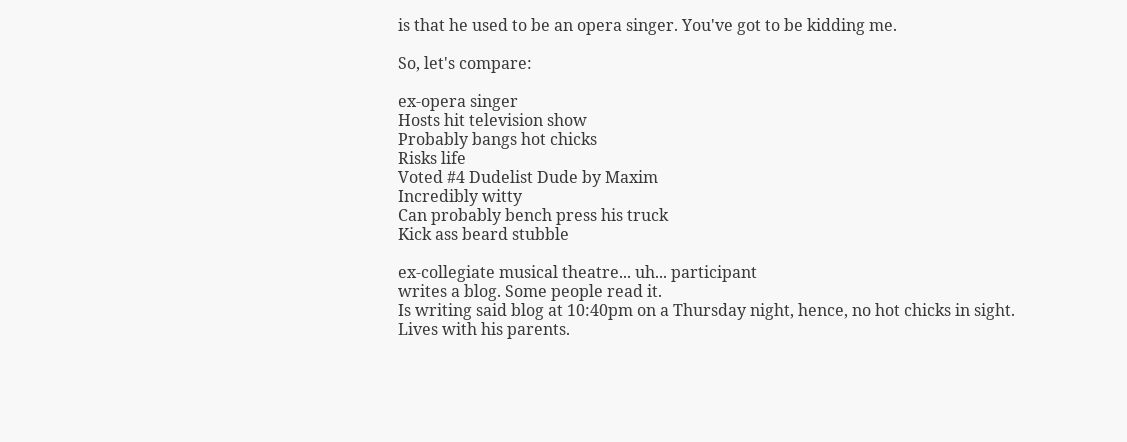is that he used to be an opera singer. You've got to be kidding me.

So, let's compare:

ex-opera singer
Hosts hit television show
Probably bangs hot chicks
Risks life
Voted #4 Dudelist Dude by Maxim
Incredibly witty
Can probably bench press his truck
Kick ass beard stubble

ex-collegiate musical theatre... uh... participant
writes a blog. Some people read it.
Is writing said blog at 10:40pm on a Thursday night, hence, no hot chicks in sight.
Lives with his parents.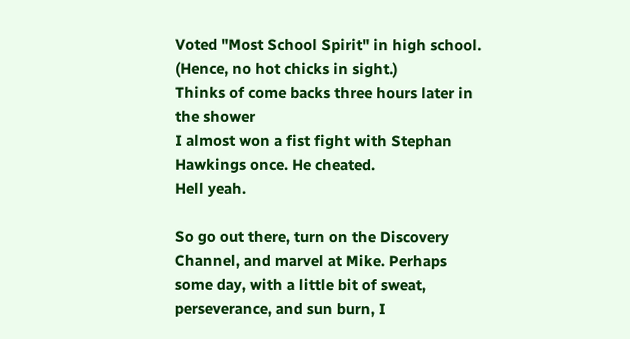Voted "Most School Spirit" in high school. (Hence, no hot chicks in sight.)
Thinks of come backs three hours later in the shower
I almost won a fist fight with Stephan Hawkings once. He cheated.
Hell yeah.

So go out there, turn on the Discovery Channel, and marvel at Mike. Perhaps some day, with a little bit of sweat, perseverance, and sun burn, I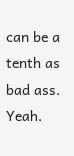can be a tenth as bad ass. Yeah.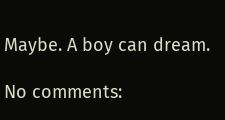Maybe. A boy can dream.

No comments: